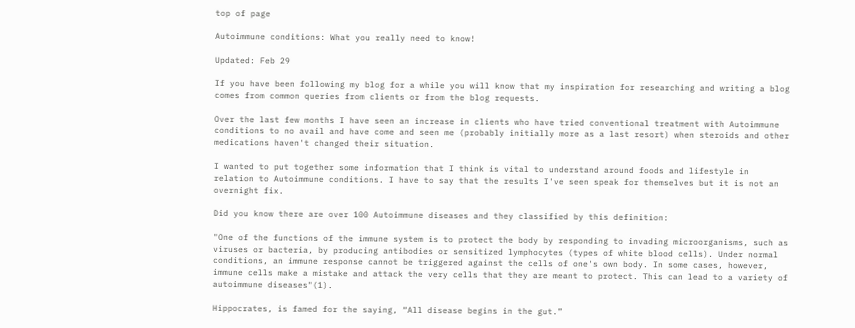top of page

Autoimmune conditions: What you really need to know!

Updated: Feb 29

If you have been following my blog for a while you will know that my inspiration for researching and writing a blog comes from common queries from clients or from the blog requests.

Over the last few months I have seen an increase in clients who have tried conventional treatment with Autoimmune conditions to no avail and have come and seen me (probably initially more as a last resort) when steroids and other medications haven't changed their situation.

I wanted to put together some information that I think is vital to understand around foods and lifestyle in relation to Autoimmune conditions. I have to say that the results I've seen speak for themselves but it is not an overnight fix.

Did you know there are over 100 Autoimmune diseases and they classified by this definition:

"One of the functions of the immune system is to protect the body by responding to invading microorganisms, such as viruses or bacteria, by producing antibodies or sensitized lymphocytes (types of white blood cells). Under normal conditions, an immune response cannot be triggered against the cells of one's own body. In some cases, however, immune cells make a mistake and attack the very cells that they are meant to protect. This can lead to a variety of autoimmune diseases"(1).

Hippocrates, is famed for the saying, “All disease begins in the gut.”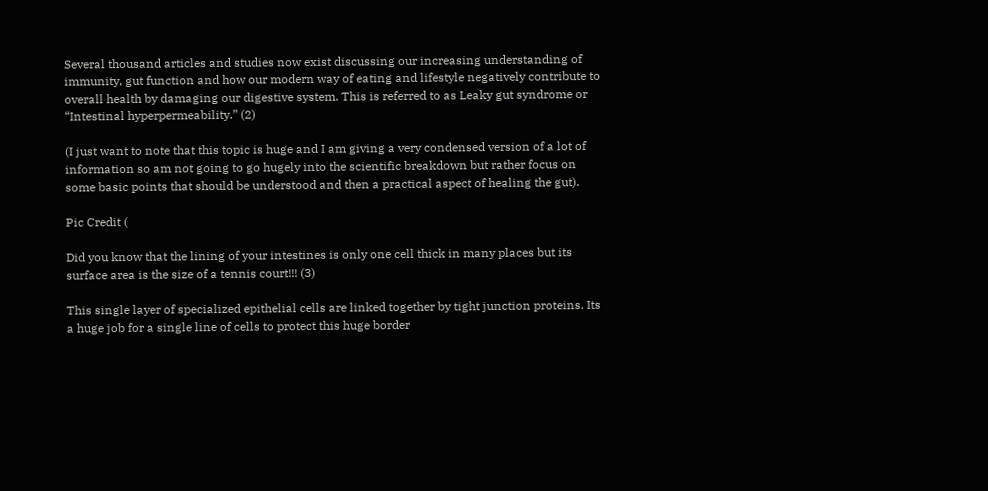Several thousand articles and studies now exist discussing our increasing understanding of immunity, gut function and how our modern way of eating and lifestyle negatively contribute to overall health by damaging our digestive system. This is referred to as Leaky gut syndrome or “Intestinal hyperpermeability.” (2)

(I just want to note that this topic is huge and I am giving a very condensed version of a lot of information so am not going to go hugely into the scientific breakdown but rather focus on some basic points that should be understood and then a practical aspect of healing the gut).

Pic Credit (

Did you know that the lining of your intestines is only one cell thick in many places but its surface area is the size of a tennis court!!! (3)

This single layer of specialized epithelial cells are linked together by tight junction proteins. Its a huge job for a single line of cells to protect this huge border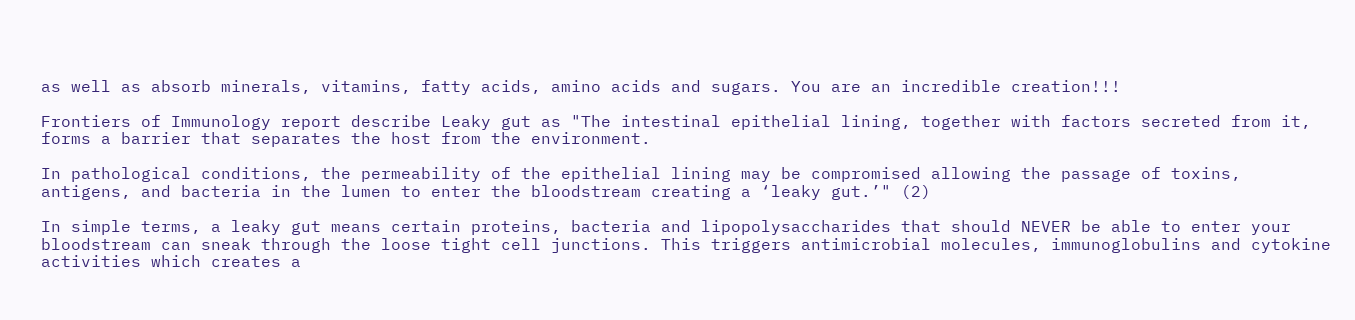as well as absorb minerals, vitamins, fatty acids, amino acids and sugars. You are an incredible creation!!!

Frontiers of Immunology report describe Leaky gut as "The intestinal epithelial lining, together with factors secreted from it, forms a barrier that separates the host from the environment.

In pathological conditions, the permeability of the epithelial lining may be compromised allowing the passage of toxins, antigens, and bacteria in the lumen to enter the bloodstream creating a ‘leaky gut.’" (2)

In simple terms, a leaky gut means certain proteins, bacteria and lipopolysaccharides that should NEVER be able to enter your bloodstream can sneak through the loose tight cell junctions. This triggers antimicrobial molecules, immunoglobulins and cytokine activities which creates a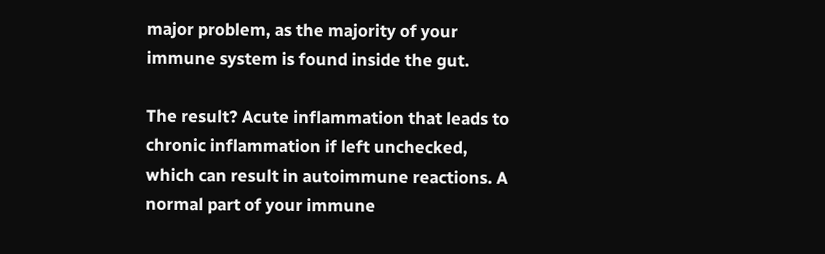major problem, as the majority of your immune system is found inside the gut.

The result? Acute inflammation that leads to chronic inflammation if left unchecked, which can result in autoimmune reactions. A normal part of your immune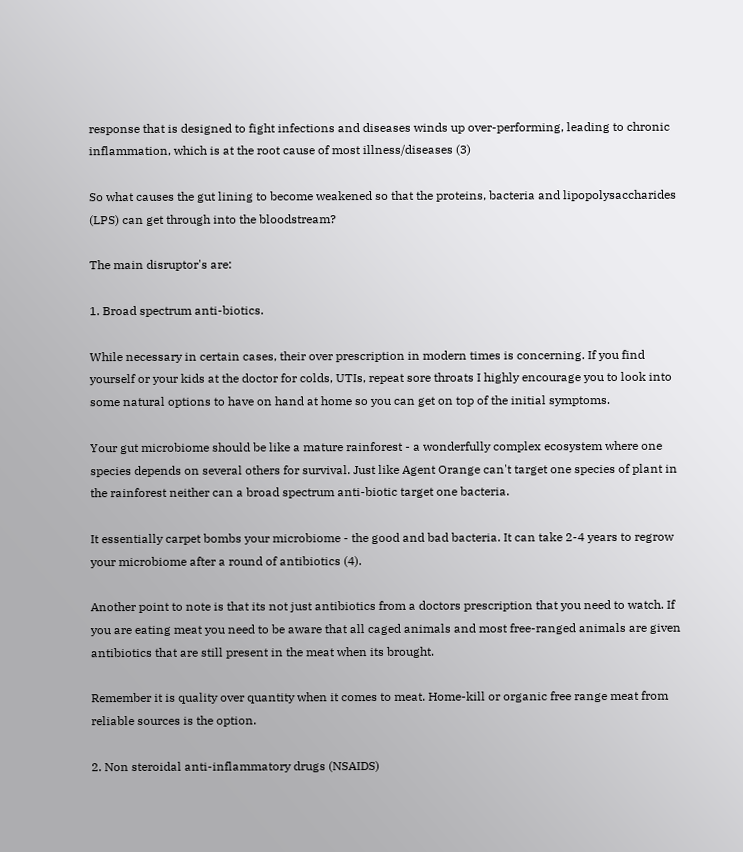response that is designed to fight infections and diseases winds up over-performing, leading to chronic inflammation, which is at the root cause of most illness/diseases (3)

So what causes the gut lining to become weakened so that the proteins, bacteria and lipopolysaccharides (LPS) can get through into the bloodstream?

The main disruptor's are:

1. Broad spectrum anti-biotics.

While necessary in certain cases, their over prescription in modern times is concerning. If you find yourself or your kids at the doctor for colds, UTIs, repeat sore throats I highly encourage you to look into some natural options to have on hand at home so you can get on top of the initial symptoms.

Your gut microbiome should be like a mature rainforest - a wonderfully complex ecosystem where one species depends on several others for survival. Just like Agent Orange can't target one species of plant in the rainforest neither can a broad spectrum anti-biotic target one bacteria.

It essentially carpet bombs your microbiome - the good and bad bacteria. It can take 2-4 years to regrow your microbiome after a round of antibiotics (4).

Another point to note is that its not just antibiotics from a doctors prescription that you need to watch. If you are eating meat you need to be aware that all caged animals and most free-ranged animals are given antibiotics that are still present in the meat when its brought.

Remember it is quality over quantity when it comes to meat. Home-kill or organic free range meat from reliable sources is the option.

2. Non steroidal anti-inflammatory drugs (NSAIDS)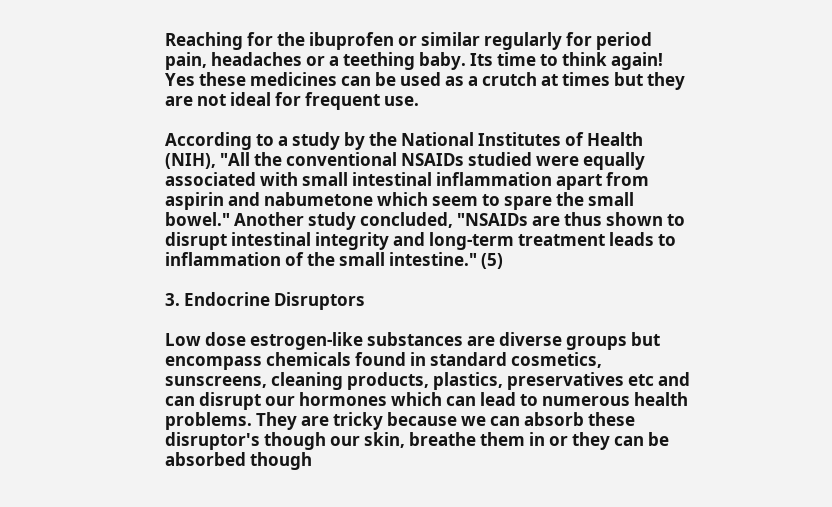Reaching for the ibuprofen or similar regularly for period pain, headaches or a teething baby. Its time to think again! Yes these medicines can be used as a crutch at times but they are not ideal for frequent use.

According to a study by the National Institutes of Health (NIH), "All the conventional NSAIDs studied were equally associated with small intestinal inflammation apart from aspirin and nabumetone which seem to spare the small bowel." Another study concluded, "NSAIDs are thus shown to disrupt intestinal integrity and long-term treatment leads to inflammation of the small intestine." (5)

3. Endocrine Disruptors

Low dose estrogen-like substances are diverse groups but encompass chemicals found in standard cosmetics, sunscreens, cleaning products, plastics, preservatives etc and can disrupt our hormones which can lead to numerous health problems. They are tricky because we can absorb these disruptor's though our skin, breathe them in or they can be absorbed though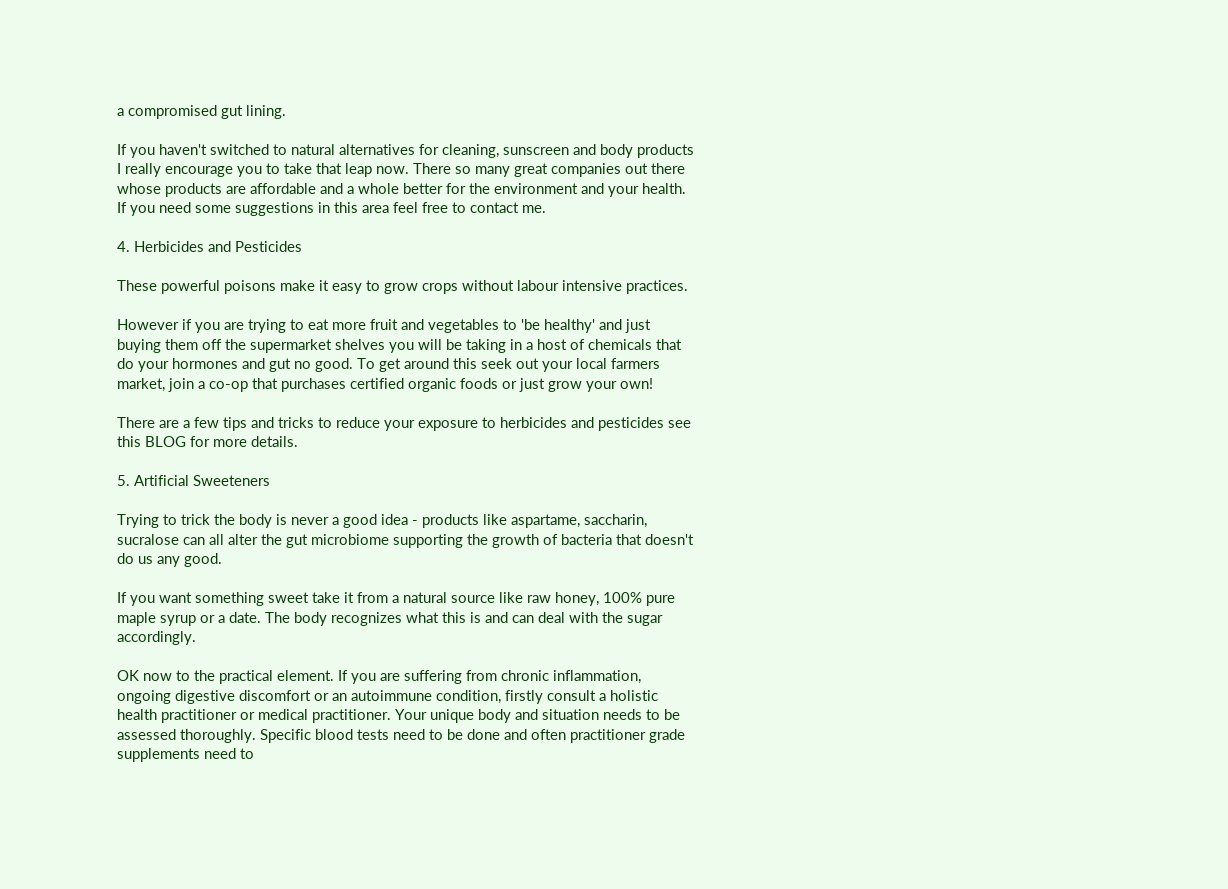a compromised gut lining.

If you haven't switched to natural alternatives for cleaning, sunscreen and body products I really encourage you to take that leap now. There so many great companies out there whose products are affordable and a whole better for the environment and your health. If you need some suggestions in this area feel free to contact me.

4. Herbicides and Pesticides

These powerful poisons make it easy to grow crops without labour intensive practices.

However if you are trying to eat more fruit and vegetables to 'be healthy' and just buying them off the supermarket shelves you will be taking in a host of chemicals that do your hormones and gut no good. To get around this seek out your local farmers market, join a co-op that purchases certified organic foods or just grow your own!

There are a few tips and tricks to reduce your exposure to herbicides and pesticides see this BLOG for more details.

5. Artificial Sweeteners

Trying to trick the body is never a good idea - products like aspartame, saccharin, sucralose can all alter the gut microbiome supporting the growth of bacteria that doesn't do us any good.

If you want something sweet take it from a natural source like raw honey, 100% pure maple syrup or a date. The body recognizes what this is and can deal with the sugar accordingly.

OK now to the practical element. If you are suffering from chronic inflammation, ongoing digestive discomfort or an autoimmune condition, firstly consult a holistic health practitioner or medical practitioner. Your unique body and situation needs to be assessed thoroughly. Specific blood tests need to be done and often practitioner grade supplements need to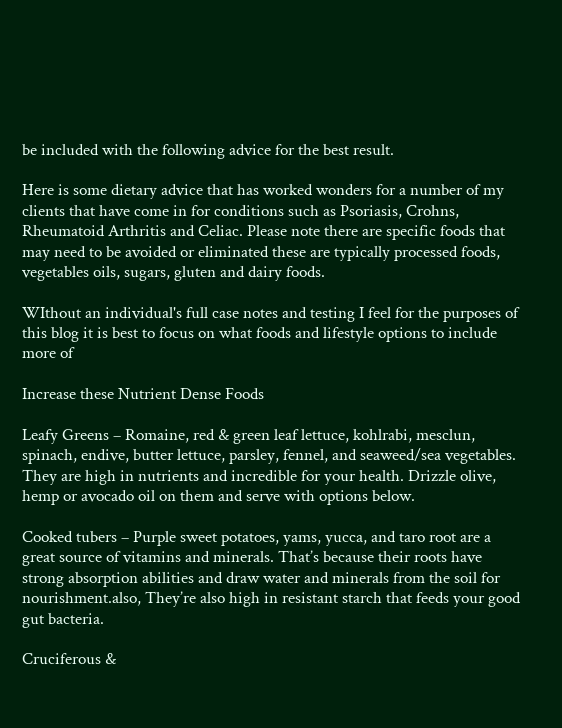be included with the following advice for the best result.

Here is some dietary advice that has worked wonders for a number of my clients that have come in for conditions such as Psoriasis, Crohns, Rheumatoid Arthritis and Celiac. Please note there are specific foods that may need to be avoided or eliminated these are typically processed foods, vegetables oils, sugars, gluten and dairy foods.

WIthout an individual's full case notes and testing I feel for the purposes of this blog it is best to focus on what foods and lifestyle options to include more of

Increase these Nutrient Dense Foods

Leafy Greens – Romaine, red & green leaf lettuce, kohlrabi, mesclun, spinach, endive, butter lettuce, parsley, fennel, and seaweed/sea vegetables. They are high in nutrients and incredible for your health. Drizzle olive, hemp or avocado oil on them and serve with options below.

Cooked tubers – Purple sweet potatoes, yams, yucca, and taro root are a great source of vitamins and minerals. That’s because their roots have strong absorption abilities and draw water and minerals from the soil for nourishment.also, They’re also high in resistant starch that feeds your good gut bacteria.

Cruciferous &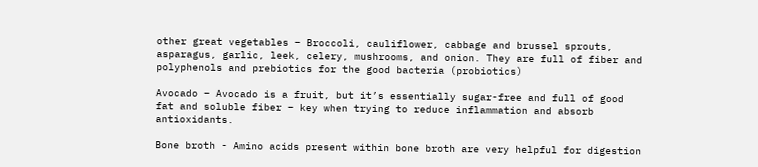other great vegetables – Broccoli, cauliflower, cabbage and brussel sprouts, asparagus, garlic, leek, celery, mushrooms, and onion. They are full of fiber and polyphenols and prebiotics for the good bacteria (probiotics)

Avocado – Avocado is a fruit, but it’s essentially sugar-free and full of good fat and soluble fiber – key when trying to reduce inflammation and absorb antioxidants.

Bone broth - Amino acids present within bone broth are very helpful for digestion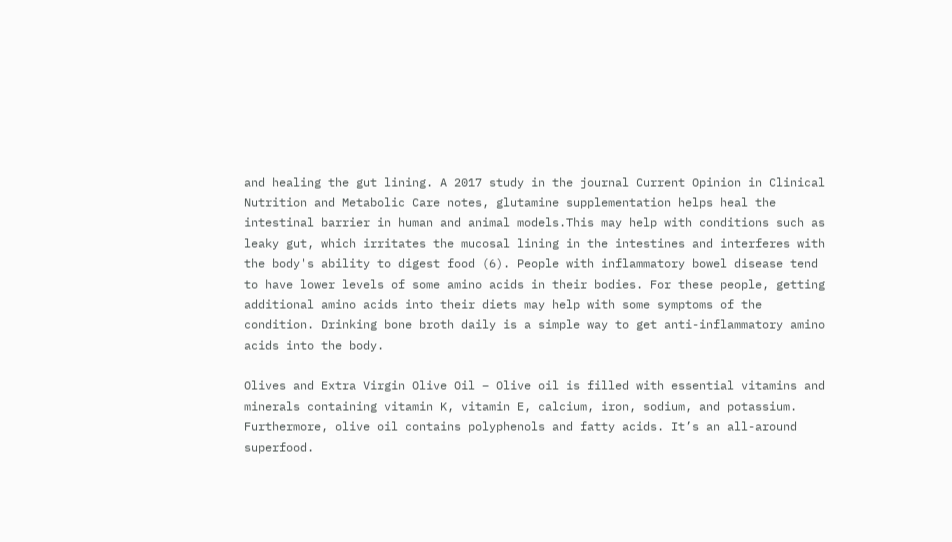and healing the gut lining. A 2017 study in the journal Current Opinion in Clinical Nutrition and Metabolic Care notes, glutamine supplementation helps heal the intestinal barrier in human and animal models.This may help with conditions such as leaky gut, which irritates the mucosal lining in the intestines and interferes with the body's ability to digest food (6). People with inflammatory bowel disease tend to have lower levels of some amino acids in their bodies. For these people, getting additional amino acids into their diets may help with some symptoms of the condition. Drinking bone broth daily is a simple way to get anti-inflammatory amino acids into the body.

Olives and Extra Virgin Olive Oil – Olive oil is filled with essential vitamins and minerals containing vitamin K, vitamin E, calcium, iron, sodium, and potassium. Furthermore, olive oil contains polyphenols and fatty acids. It’s an all-around superfood.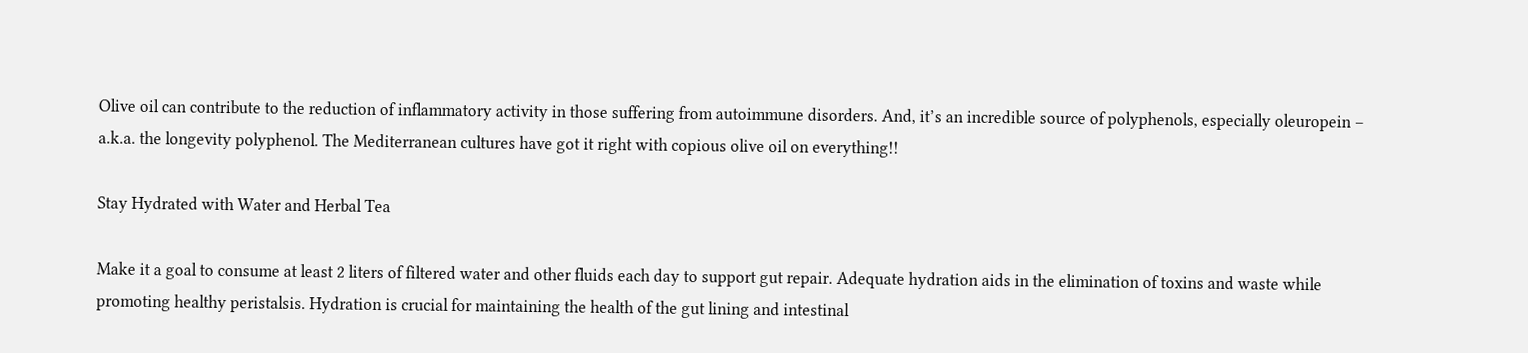Olive oil can contribute to the reduction of inflammatory activity in those suffering from autoimmune disorders. And, it’s an incredible source of polyphenols, especially oleuropein – a.k.a. the longevity polyphenol. The Mediterranean cultures have got it right with copious olive oil on everything!!

Stay Hydrated with Water and Herbal Tea

Make it a goal to consume at least 2 liters of filtered water and other fluids each day to support gut repair. Adequate hydration aids in the elimination of toxins and waste while promoting healthy peristalsis. Hydration is crucial for maintaining the health of the gut lining and intestinal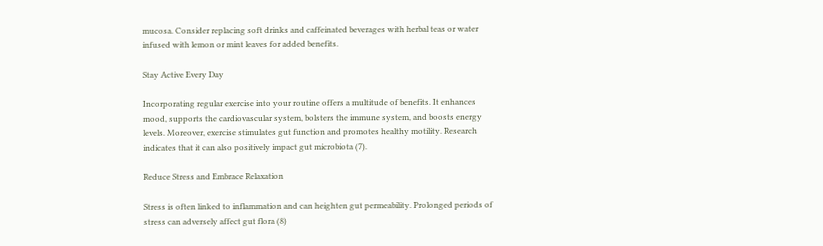mucosa. Consider replacing soft drinks and caffeinated beverages with herbal teas or water infused with lemon or mint leaves for added benefits.

Stay Active Every Day

Incorporating regular exercise into your routine offers a multitude of benefits. It enhances mood, supports the cardiovascular system, bolsters the immune system, and boosts energy levels. Moreover, exercise stimulates gut function and promotes healthy motility. Research indicates that it can also positively impact gut microbiota (7).

Reduce Stress and Embrace Relaxation

Stress is often linked to inflammation and can heighten gut permeability. Prolonged periods of stress can adversely affect gut flora (8)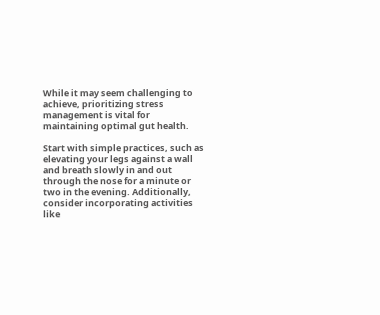While it may seem challenging to achieve, prioritizing stress management is vital for maintaining optimal gut health.

Start with simple practices, such as elevating your legs against a wall and breath slowly in and out through the nose for a minute or two in the evening. Additionally, consider incorporating activities like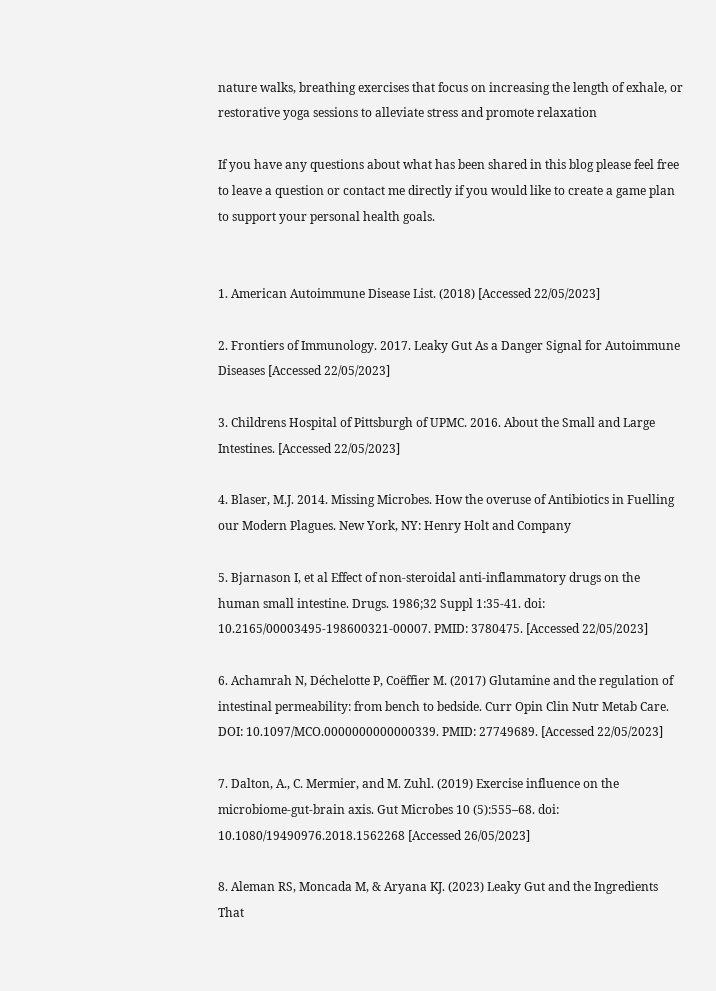nature walks, breathing exercises that focus on increasing the length of exhale, or restorative yoga sessions to alleviate stress and promote relaxation

If you have any questions about what has been shared in this blog please feel free to leave a question or contact me directly if you would like to create a game plan to support your personal health goals.


1. American Autoimmune Disease List. (2018) [Accessed 22/05/2023]

2. Frontiers of Immunology. 2017. Leaky Gut As a Danger Signal for Autoimmune Diseases [Accessed 22/05/2023]

3. Childrens Hospital of Pittsburgh of UPMC. 2016. About the Small and Large Intestines. [Accessed 22/05/2023]

4. Blaser, M.J. 2014. Missing Microbes. How the overuse of Antibiotics in Fuelling our Modern Plagues. New York, NY: Henry Holt and Company

5. Bjarnason I, et al Effect of non-steroidal anti-inflammatory drugs on the human small intestine. Drugs. 1986;32 Suppl 1:35-41. doi: 10.2165/00003495-198600321-00007. PMID: 3780475. [Accessed 22/05/2023]

6. Achamrah N, Déchelotte P, Coëffier M. (2017) Glutamine and the regulation of intestinal permeability: from bench to bedside. Curr Opin Clin Nutr Metab Care. DOI: 10.1097/MCO.0000000000000339. PMID: 27749689. [Accessed 22/05/2023]

7. Dalton, A., C. Mermier, and M. Zuhl. (2019) Exercise influence on the microbiome-gut-brain axis. Gut Microbes 10 (5):555–68. doi: 10.1080/19490976.2018.1562268 [Accessed 26/05/2023]

8. Aleman RS, Moncada M, & Aryana KJ. (2023) Leaky Gut and the Ingredients That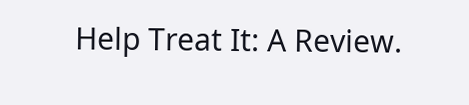Help Treat It: A Review.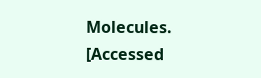Molecules. [Accessed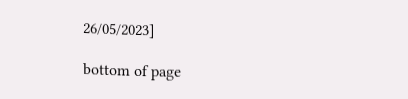26/05/2023]

bottom of page